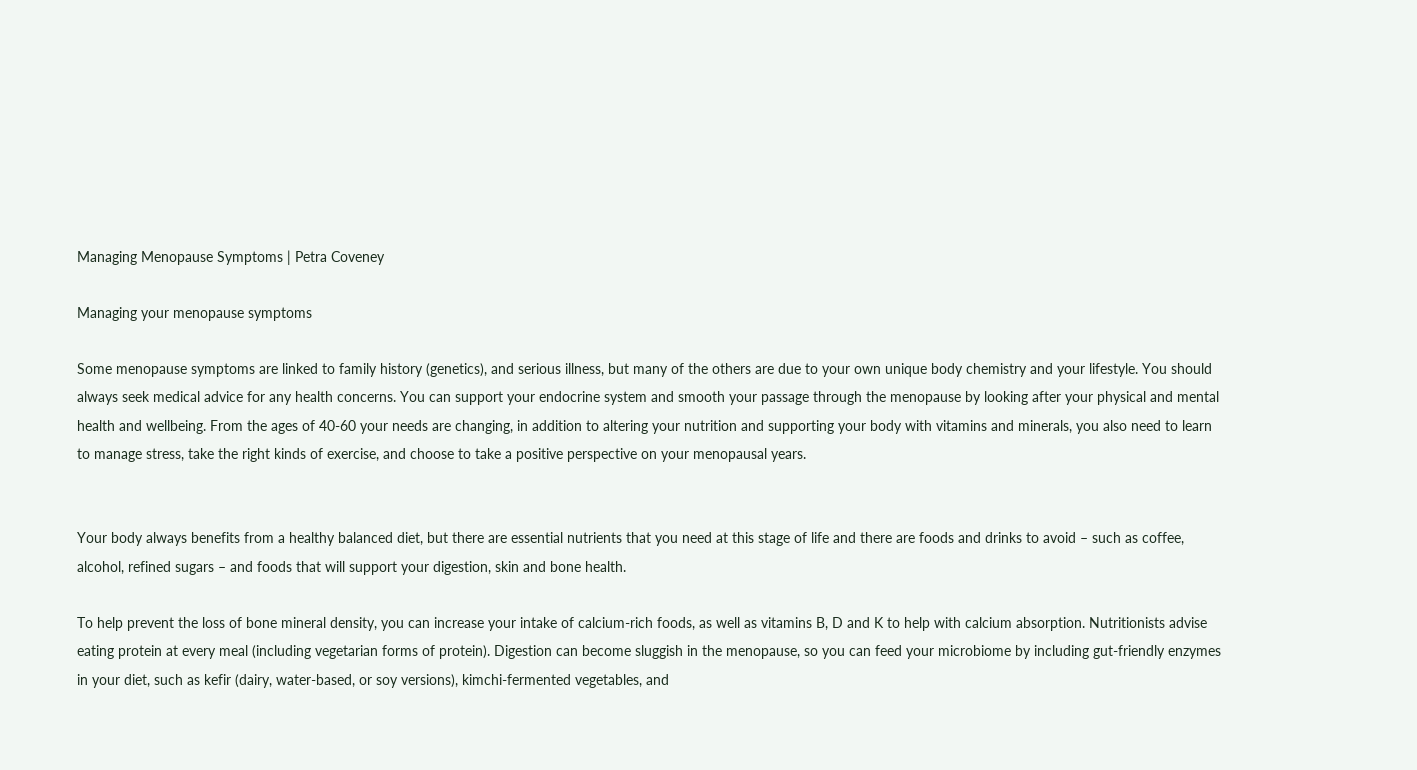Managing Menopause Symptoms | Petra Coveney

Managing your menopause symptoms

Some menopause symptoms are linked to family history (genetics), and serious illness, but many of the others are due to your own unique body chemistry and your lifestyle. You should always seek medical advice for any health concerns. You can support your endocrine system and smooth your passage through the menopause by looking after your physical and mental health and wellbeing. From the ages of 40-60 your needs are changing, in addition to altering your nutrition and supporting your body with vitamins and minerals, you also need to learn to manage stress, take the right kinds of exercise, and choose to take a positive perspective on your menopausal years.


Your body always benefits from a healthy balanced diet, but there are essential nutrients that you need at this stage of life and there are foods and drinks to avoid – such as coffee, alcohol, refined sugars – and foods that will support your digestion, skin and bone health.

To help prevent the loss of bone mineral density, you can increase your intake of calcium-rich foods, as well as vitamins B, D and K to help with calcium absorption. Nutritionists advise eating protein at every meal (including vegetarian forms of protein). Digestion can become sluggish in the menopause, so you can feed your microbiome by including gut-friendly enzymes in your diet, such as kefir (dairy, water-based, or soy versions), kimchi-fermented vegetables, and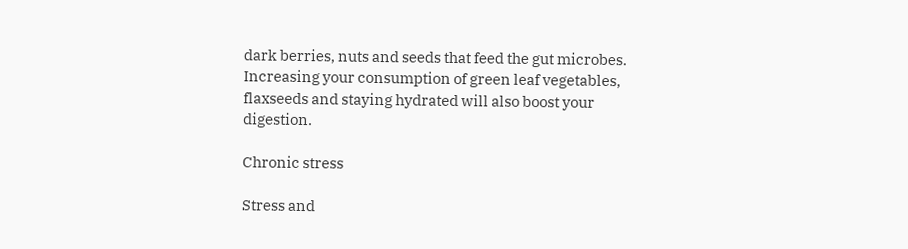dark berries, nuts and seeds that feed the gut microbes. Increasing your consumption of green leaf vegetables, flaxseeds and staying hydrated will also boost your digestion.

Chronic stress

Stress and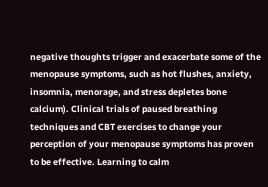negative thoughts trigger and exacerbate some of the menopause symptoms, such as hot flushes, anxiety, insomnia, menorage, and stress depletes bone calcium). Clinical trials of paused breathing techniques and CBT exercises to change your perception of your menopause symptoms has proven to be effective. Learning to calm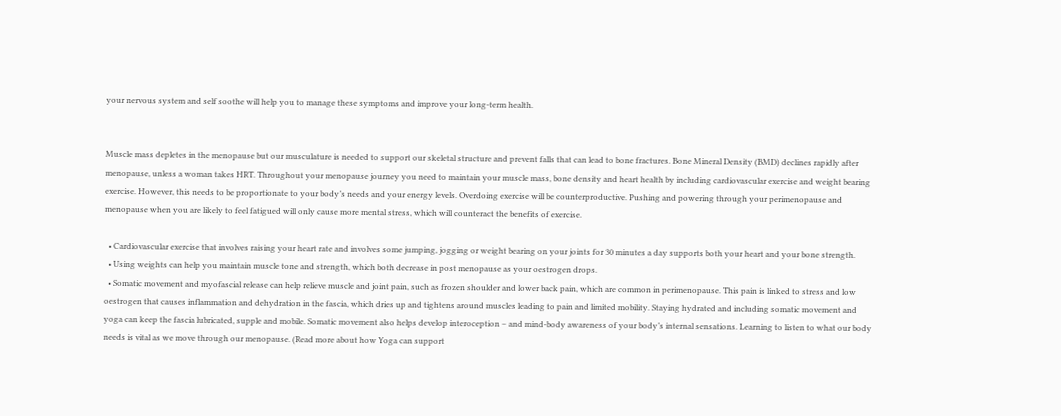your nervous system and self soothe will help you to manage these symptoms and improve your long-term health.


Muscle mass depletes in the menopause but our musculature is needed to support our skeletal structure and prevent falls that can lead to bone fractures. Bone Mineral Density (BMD) declines rapidly after menopause, unless a woman takes HRT. Throughout your menopause journey you need to maintain your muscle mass, bone density and heart health by including cardiovascular exercise and weight bearing exercise. However, this needs to be proportionate to your body’s needs and your energy levels. Overdoing exercise will be counterproductive. Pushing and powering through your perimenopause and menopause when you are likely to feel fatigued will only cause more mental stress, which will counteract the benefits of exercise.

  • Cardiovascular exercise that involves raising your heart rate and involves some jumping, jogging or weight bearing on your joints for 30 minutes a day supports both your heart and your bone strength.
  • Using weights can help you maintain muscle tone and strength, which both decrease in post menopause as your oestrogen drops.
  • Somatic movement and myofascial release can help relieve muscle and joint pain, such as frozen shoulder and lower back pain, which are common in perimenopause. This pain is linked to stress and low oestrogen that causes inflammation and dehydration in the fascia, which dries up and tightens around muscles leading to pain and limited mobility. Staying hydrated and including somatic movement and yoga can keep the fascia lubricated, supple and mobile. Somatic movement also helps develop interoception – and mind-body awareness of your body’s internal sensations. Learning to listen to what our body needs is vital as we move through our menopause. (Read more about how Yoga can support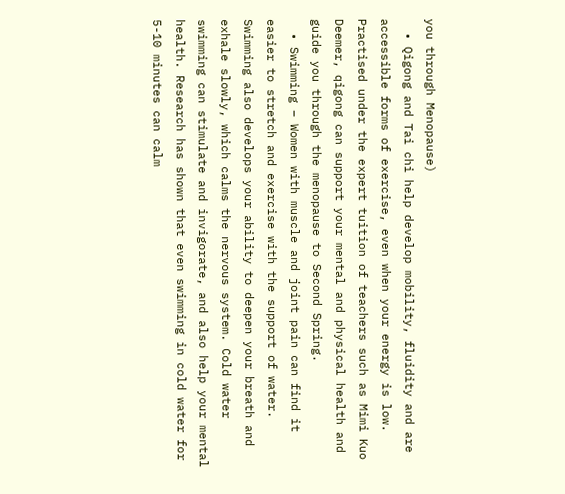you through Menopause)
  • Qigong and Tai chi help develop mobility, fluidity and are accessible forms of exercise, even when your energy is low. Practised under the expert tuition of teachers such as Mimi Kuo Deemer, qigong can support your mental and physical health and guide you through the menopause to Second Spring.
  • Swimming – Women with muscle and joint pain can find it easier to stretch and exercise with the support of water. Swimming also develops your ability to deepen your breath and exhale slowly, which calms the nervous system. Cold water swimming can stimulate and invigorate, and also help your mental health. Research has shown that even swimming in cold water for 5-10 minutes can calm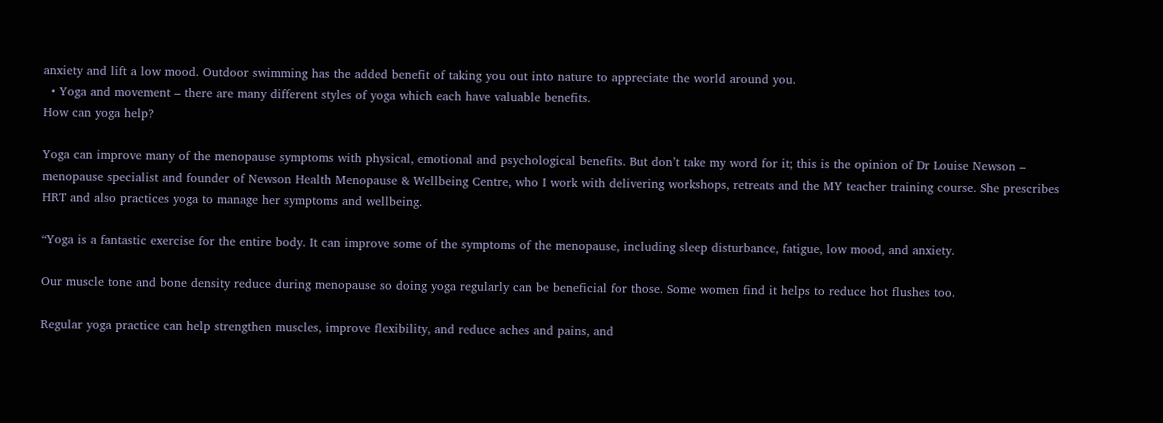anxiety and lift a low mood. Outdoor swimming has the added benefit of taking you out into nature to appreciate the world around you.
  • Yoga and movement – there are many different styles of yoga which each have valuable benefits.
How can yoga help?

Yoga can improve many of the menopause symptoms with physical, emotional and psychological benefits. But don’t take my word for it; this is the opinion of Dr Louise Newson – menopause specialist and founder of Newson Health Menopause & Wellbeing Centre, who I work with delivering workshops, retreats and the MY teacher training course. She prescribes HRT and also practices yoga to manage her symptoms and wellbeing.

“Yoga is a fantastic exercise for the entire body. It can improve some of the symptoms of the menopause, including sleep disturbance, fatigue, low mood, and anxiety.

Our muscle tone and bone density reduce during menopause so doing yoga regularly can be beneficial for those. Some women find it helps to reduce hot flushes too.

Regular yoga practice can help strengthen muscles, improve flexibility, and reduce aches and pains, and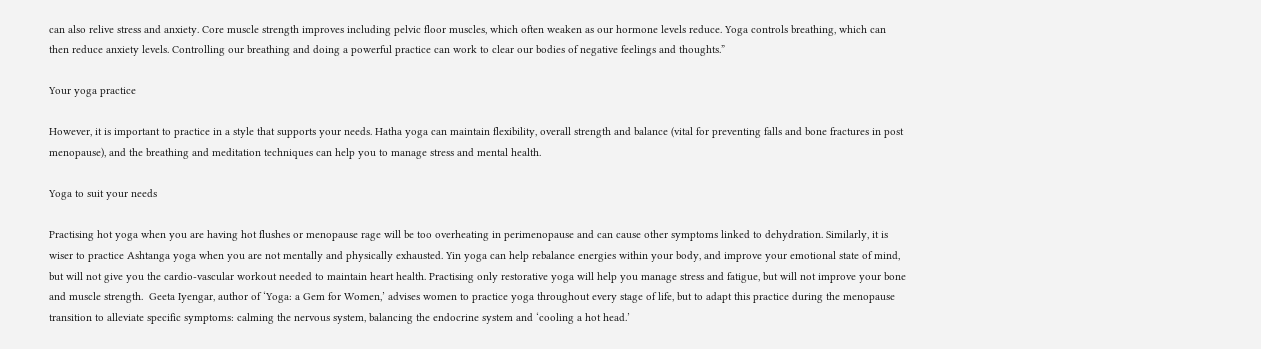can also relive stress and anxiety. Core muscle strength improves including pelvic floor muscles, which often weaken as our hormone levels reduce. Yoga controls breathing, which can then reduce anxiety levels. Controlling our breathing and doing a powerful practice can work to clear our bodies of negative feelings and thoughts.”

Your yoga practice

However, it is important to practice in a style that supports your needs. Hatha yoga can maintain flexibility, overall strength and balance (vital for preventing falls and bone fractures in post menopause), and the breathing and meditation techniques can help you to manage stress and mental health.

Yoga to suit your needs

Practising hot yoga when you are having hot flushes or menopause rage will be too overheating in perimenopause and can cause other symptoms linked to dehydration. Similarly, it is wiser to practice Ashtanga yoga when you are not mentally and physically exhausted. Yin yoga can help rebalance energies within your body, and improve your emotional state of mind, but will not give you the cardio-vascular workout needed to maintain heart health. Practising only restorative yoga will help you manage stress and fatigue, but will not improve your bone and muscle strength.  Geeta Iyengar, author of ‘Yoga: a Gem for Women,’ advises women to practice yoga throughout every stage of life, but to adapt this practice during the menopause transition to alleviate specific symptoms: calming the nervous system, balancing the endocrine system and ‘cooling a hot head.’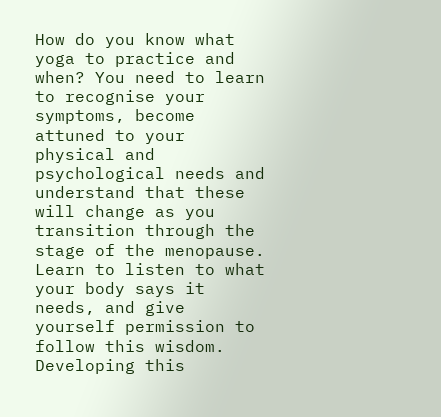How do you know what yoga to practice and when? You need to learn to recognise your symptoms, become attuned to your physical and psychological needs and understand that these will change as you transition through the stage of the menopause. Learn to listen to what your body says it needs, and give yourself permission to follow this wisdom. Developing this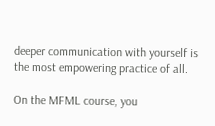deeper communication with yourself is the most empowering practice of all.

On the MFML course, you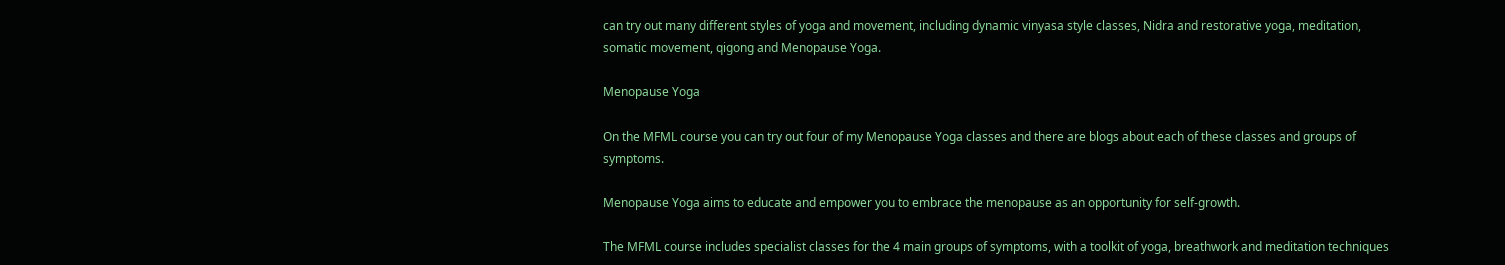can try out many different styles of yoga and movement, including dynamic vinyasa style classes, Nidra and restorative yoga, meditation, somatic movement, qigong and Menopause Yoga.

Menopause Yoga

On the MFML course you can try out four of my Menopause Yoga classes and there are blogs about each of these classes and groups of symptoms.

Menopause Yoga aims to educate and empower you to embrace the menopause as an opportunity for self-growth.

The MFML course includes specialist classes for the 4 main groups of symptoms, with a toolkit of yoga, breathwork and meditation techniques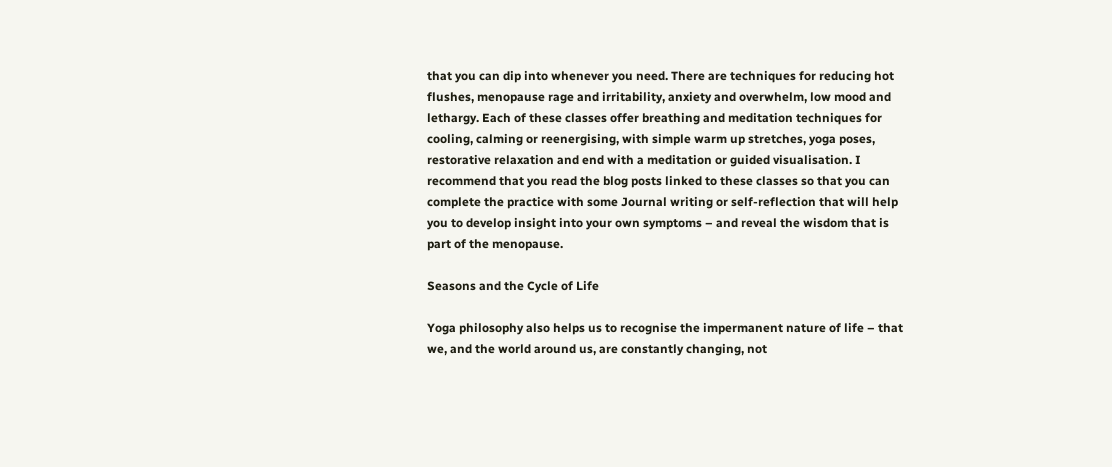that you can dip into whenever you need. There are techniques for reducing hot flushes, menopause rage and irritability, anxiety and overwhelm, low mood and lethargy. Each of these classes offer breathing and meditation techniques for cooling, calming or reenergising, with simple warm up stretches, yoga poses, restorative relaxation and end with a meditation or guided visualisation. I recommend that you read the blog posts linked to these classes so that you can complete the practice with some Journal writing or self-reflection that will help you to develop insight into your own symptoms – and reveal the wisdom that is part of the menopause.

Seasons and the Cycle of Life

Yoga philosophy also helps us to recognise the impermanent nature of life – that we, and the world around us, are constantly changing, not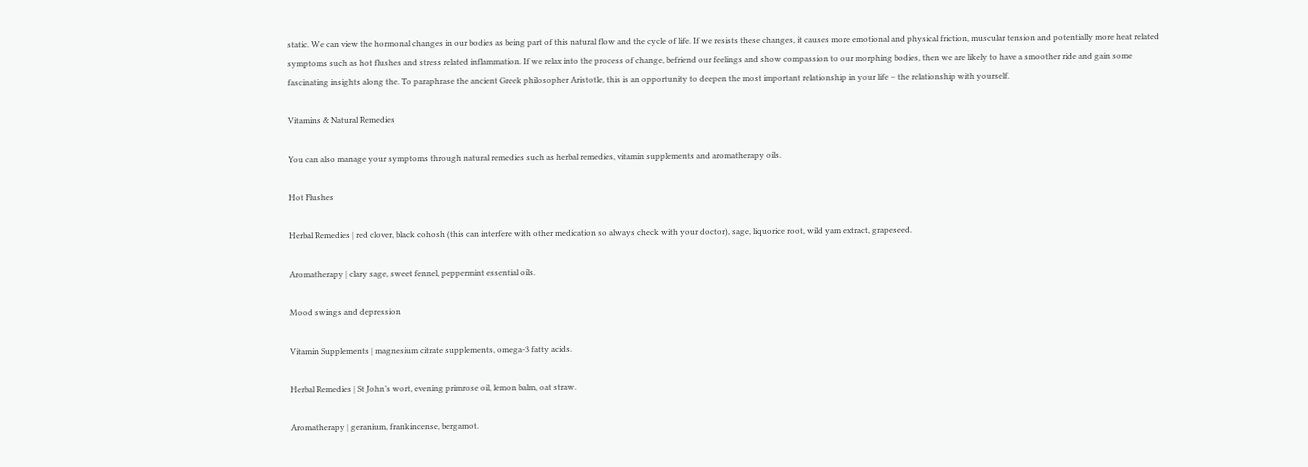static. We can view the hormonal changes in our bodies as being part of this natural flow and the cycle of life. If we resists these changes, it causes more emotional and physical friction, muscular tension and potentially more heat related symptoms such as hot flushes and stress related inflammation. If we relax into the process of change, befriend our feelings and show compassion to our morphing bodies, then we are likely to have a smoother ride and gain some fascinating insights along the. To paraphrase the ancient Greek philosopher Aristotle, this is an opportunity to deepen the most important relationship in your life – the relationship with yourself.

Vitamins & Natural Remedies

You can also manage your symptoms through natural remedies such as herbal remedies, vitamin supplements and aromatherapy oils.

Hot Flushes

Herbal Remedies | red clover, black cohosh (this can interfere with other medication so always check with your doctor), sage, liquorice root, wild yam extract, grapeseed.

Aromatherapy | clary sage, sweet fennel, peppermint essential oils.

Mood swings and depression

Vitamin Supplements | magnesium citrate supplements, omega-3 fatty acids.

Herbal Remedies | St John’s wort, evening primrose oil, lemon balm, oat straw.

Aromatherapy | geranium, frankincense, bergamot.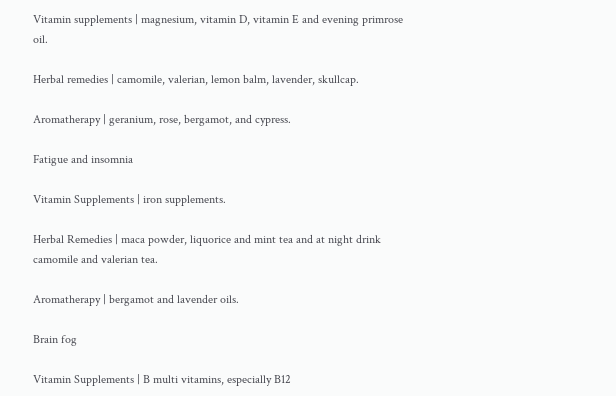Vitamin supplements | magnesium, vitamin D, vitamin E and evening primrose oil.

Herbal remedies | camomile, valerian, lemon balm, lavender, skullcap.

Aromatherapy | geranium, rose, bergamot, and cypress.

Fatigue and insomnia

Vitamin Supplements | iron supplements.

Herbal Remedies | maca powder, liquorice and mint tea and at night drink camomile and valerian tea.

Aromatherapy | bergamot and lavender oils.

Brain fog

Vitamin Supplements | B multi vitamins, especially B12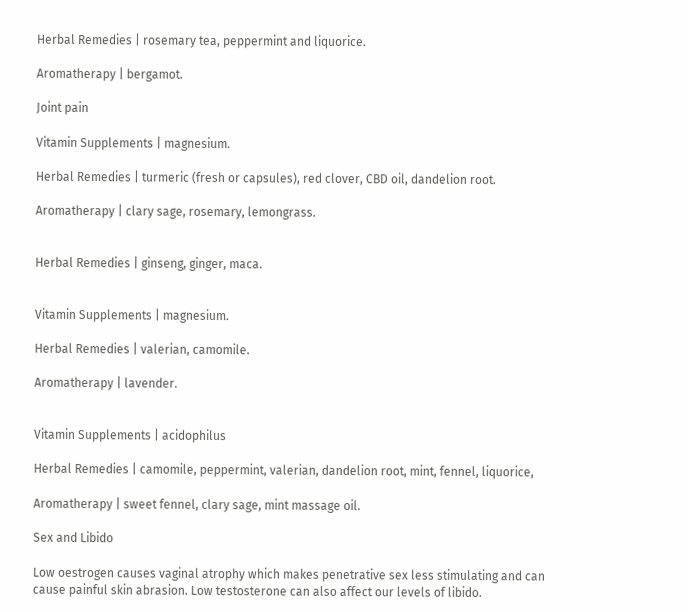Herbal Remedies | rosemary tea, peppermint and liquorice.

Aromatherapy | bergamot.

Joint pain

Vitamin Supplements | magnesium.

Herbal Remedies | turmeric (fresh or capsules), red clover, CBD oil, dandelion root.

Aromatherapy | clary sage, rosemary, lemongrass.


Herbal Remedies | ginseng, ginger, maca.


Vitamin Supplements | magnesium.

Herbal Remedies | valerian, camomile.

Aromatherapy | lavender.


Vitamin Supplements | acidophilus

Herbal Remedies | camomile, peppermint, valerian, dandelion root, mint, fennel, liquorice,

Aromatherapy | sweet fennel, clary sage, mint massage oil.

Sex and Libido

Low oestrogen causes vaginal atrophy which makes penetrative sex less stimulating and can cause painful skin abrasion. Low testosterone can also affect our levels of libido.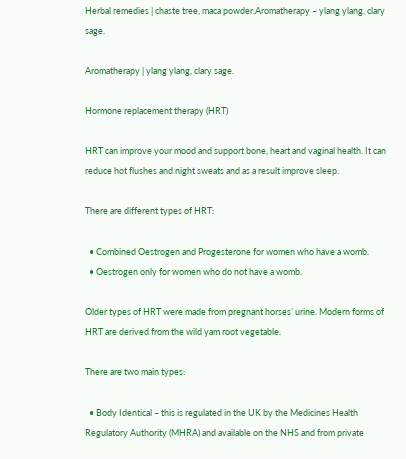Herbal remedies | chaste tree, maca powder.Aromatherapy – ylang ylang, clary sage.

Aromatherapy | ylang ylang, clary sage.

Hormone replacement therapy (HRT)

HRT can improve your mood and support bone, heart and vaginal health. It can reduce hot flushes and night sweats and as a result improve sleep.

There are different types of HRT:

  • Combined Oestrogen and Progesterone for women who have a womb.
  • Oestrogen only for women who do not have a womb.

Older types of HRT were made from pregnant horses’ urine. Modern forms of HRT are derived from the wild yam root vegetable.

There are two main types:

  • Body Identical – this is regulated in the UK by the Medicines Health Regulatory Authority (MHRA) and available on the NHS and from private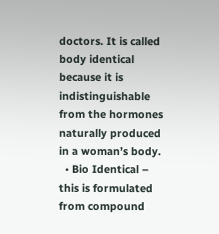doctors. It is called body identical because it is indistinguishable from the hormones naturally produced in a woman’s body.
  • Bio Identical – this is formulated from compound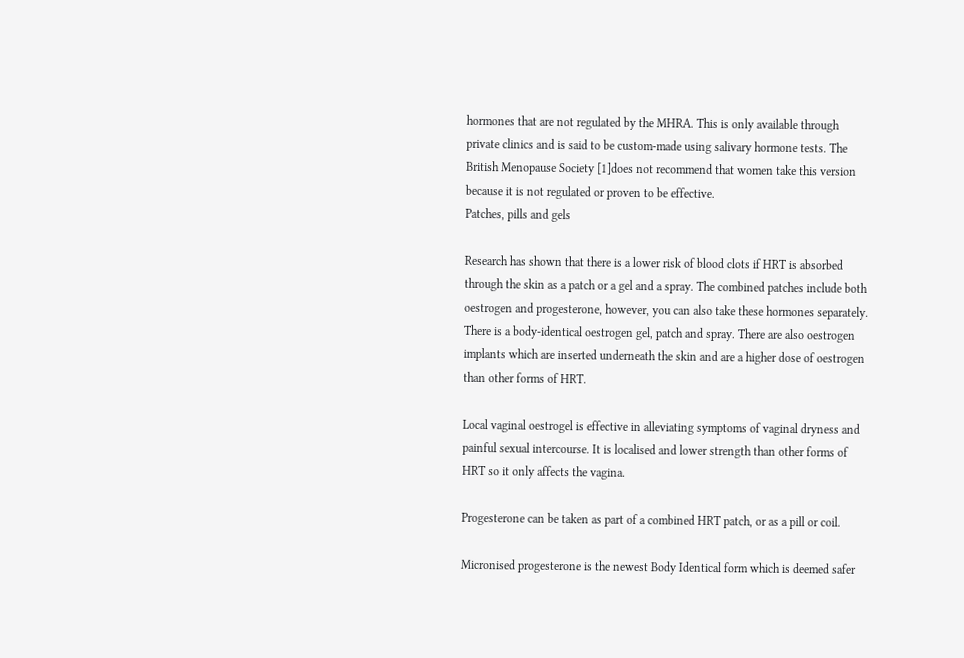hormones that are not regulated by the MHRA. This is only available through private clinics and is said to be custom-made using salivary hormone tests. The British Menopause Society [1]does not recommend that women take this version because it is not regulated or proven to be effective.
Patches, pills and gels

Research has shown that there is a lower risk of blood clots if HRT is absorbed through the skin as a patch or a gel and a spray. The combined patches include both oestrogen and progesterone, however, you can also take these hormones separately. There is a body-identical oestrogen gel, patch and spray. There are also oestrogen implants which are inserted underneath the skin and are a higher dose of oestrogen than other forms of HRT.

Local vaginal oestrogel is effective in alleviating symptoms of vaginal dryness and painful sexual intercourse. It is localised and lower strength than other forms of HRT so it only affects the vagina.

Progesterone can be taken as part of a combined HRT patch, or as a pill or coil.

Micronised progesterone is the newest Body Identical form which is deemed safer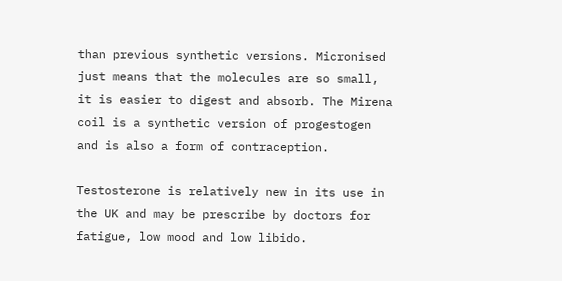than previous synthetic versions. Micronised just means that the molecules are so small, it is easier to digest and absorb. The Mirena coil is a synthetic version of progestogen and is also a form of contraception.

Testosterone is relatively new in its use in the UK and may be prescribe by doctors for fatigue, low mood and low libido.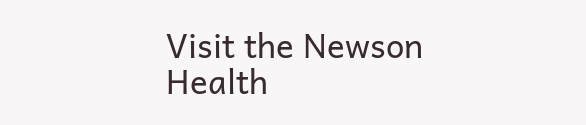Visit the Newson Health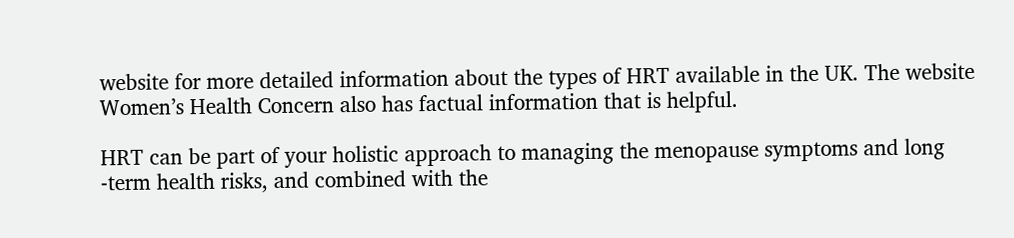website for more detailed information about the types of HRT available in the UK. The website Women’s Health Concern also has factual information that is helpful.

HRT can be part of your holistic approach to managing the menopause symptoms and long -term health risks, and combined with the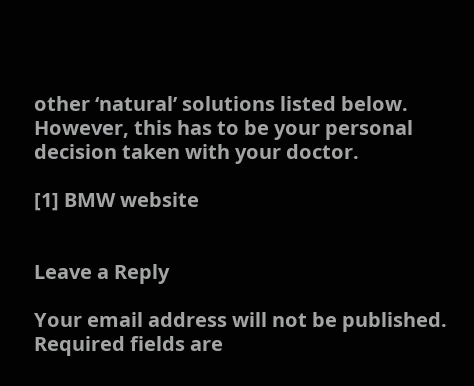other ‘natural’ solutions listed below. However, this has to be your personal decision taken with your doctor.

[1] BMW website


Leave a Reply

Your email address will not be published. Required fields are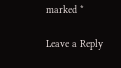marked *

Leave a Reply